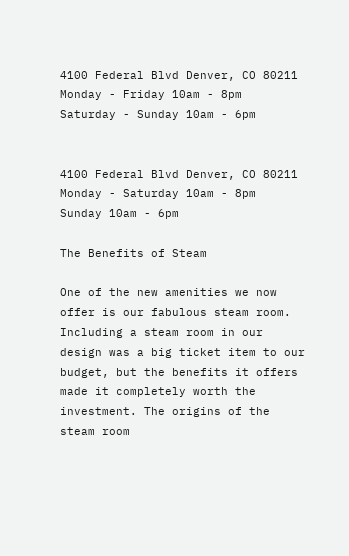4100 Federal Blvd Denver, CO 80211
Monday - Friday 10am - 8pm
Saturday - Sunday 10am - 6pm


4100 Federal Blvd Denver, CO 80211
Monday - Saturday 10am - 8pm
Sunday 10am - 6pm

The Benefits of Steam

One of the new amenities we now offer is our fabulous steam room.  Including a steam room in our design was a big ticket item to our budget, but the benefits it offers made it completely worth the investment. The origins of the steam room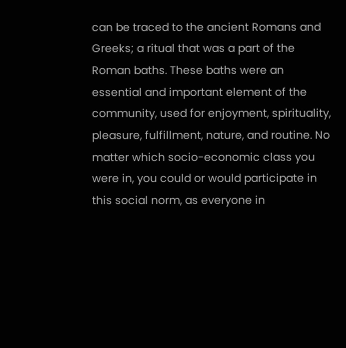can be traced to the ancient Romans and Greeks; a ritual that was a part of the Roman baths. These baths were an essential and important element of the community, used for enjoyment, spirituality, pleasure, fulfillment, nature, and routine. No matter which socio-economic class you were in, you could or would participate in this social norm, as everyone in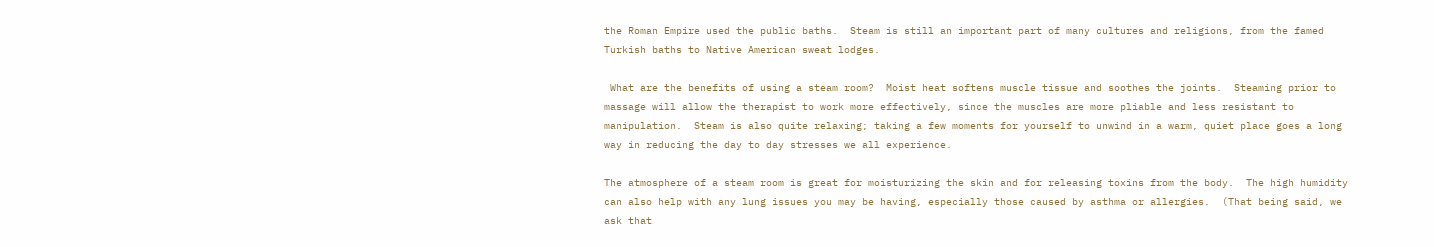the Roman Empire used the public baths.  Steam is still an important part of many cultures and religions, from the famed Turkish baths to Native American sweat lodges.

 What are the benefits of using a steam room?  Moist heat softens muscle tissue and soothes the joints.  Steaming prior to massage will allow the therapist to work more effectively, since the muscles are more pliable and less resistant to manipulation.  Steam is also quite relaxing; taking a few moments for yourself to unwind in a warm, quiet place goes a long way in reducing the day to day stresses we all experience.

The atmosphere of a steam room is great for moisturizing the skin and for releasing toxins from the body.  The high humidity can also help with any lung issues you may be having, especially those caused by asthma or allergies.  (That being said, we ask that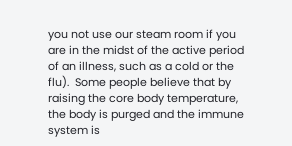you not use our steam room if you are in the midst of the active period of an illness, such as a cold or the flu).  Some people believe that by raising the core body temperature, the body is purged and the immune system is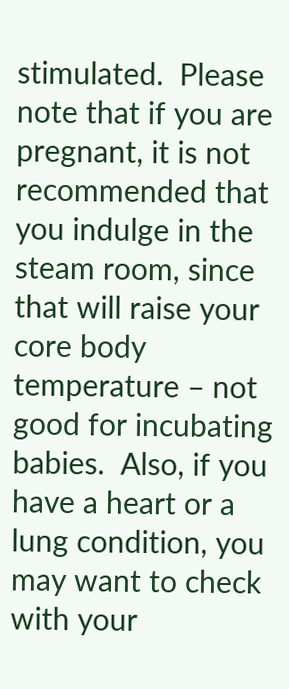stimulated.  Please note that if you are pregnant, it is not recommended that you indulge in the steam room, since that will raise your core body temperature – not good for incubating babies.  Also, if you have a heart or a lung condition, you may want to check with your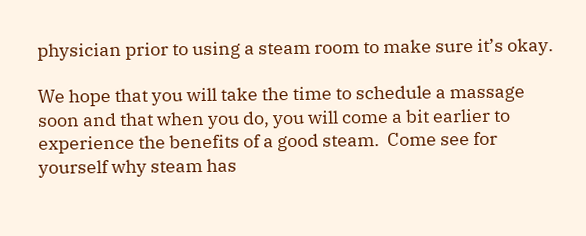physician prior to using a steam room to make sure it’s okay.

We hope that you will take the time to schedule a massage soon and that when you do, you will come a bit earlier to experience the benefits of a good steam.  Come see for yourself why steam has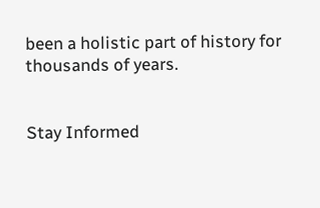been a holistic part of history for thousands of years.


Stay Informed